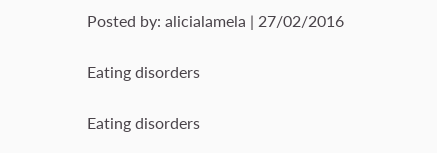Posted by: alicialamela | 27/02/2016

Eating disorders

Eating disorders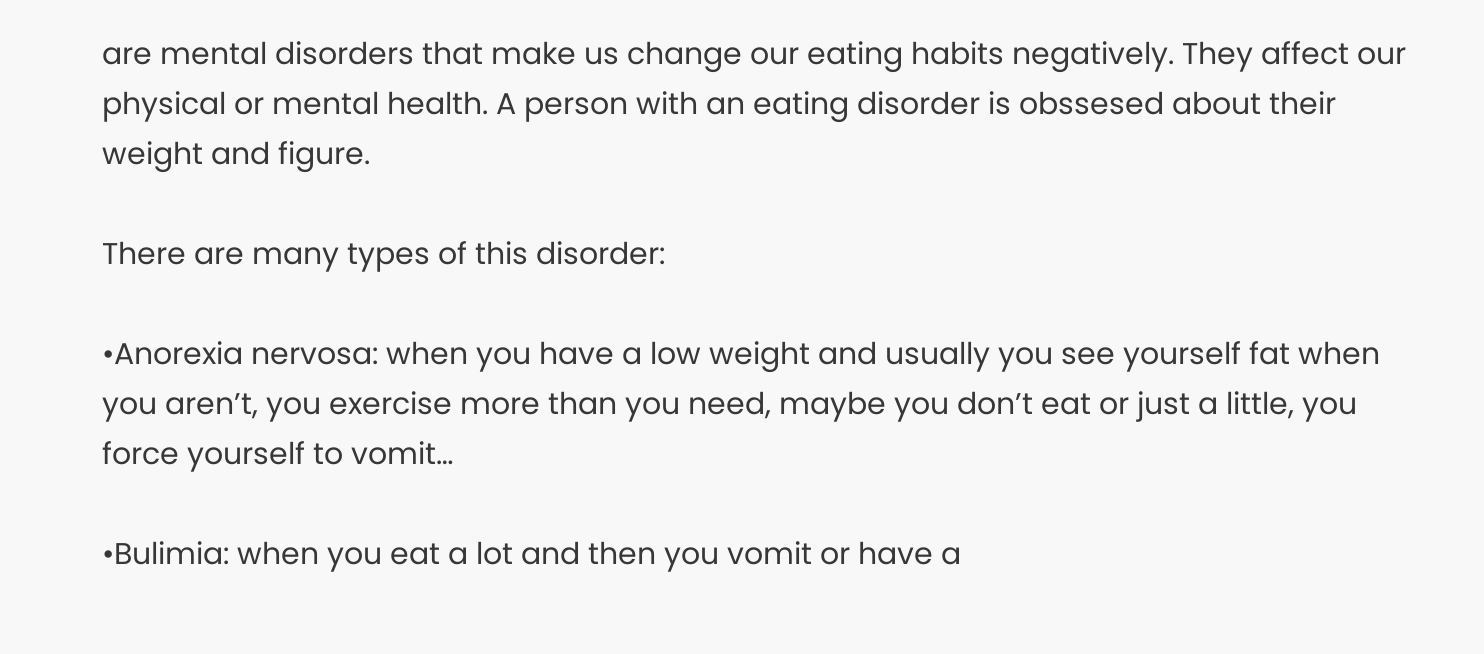are mental disorders that make us change our eating habits negatively. They affect our physical or mental health. A person with an eating disorder is obssesed about their weight and figure.

There are many types of this disorder:

•Anorexia nervosa: when you have a low weight and usually you see yourself fat when you aren’t, you exercise more than you need, maybe you don’t eat or just a little, you force yourself to vomit…

•Bulimia: when you eat a lot and then you vomit or have a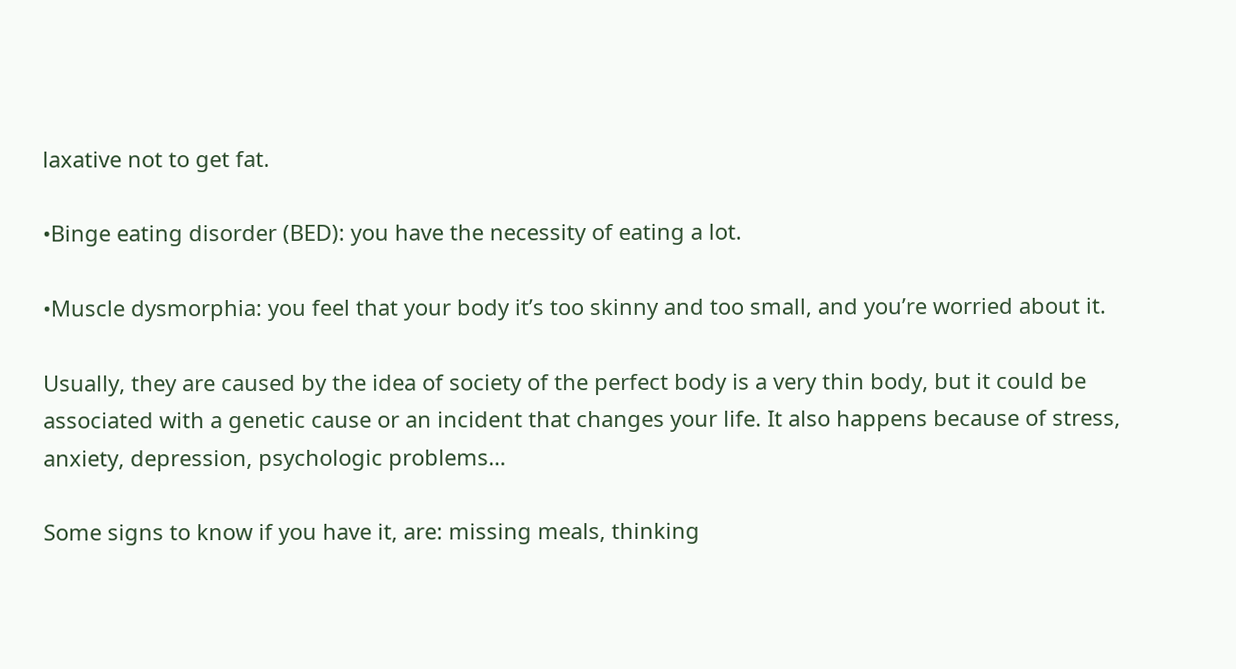laxative not to get fat.

•Binge eating disorder (BED): you have the necessity of eating a lot.

•Muscle dysmorphia: you feel that your body it’s too skinny and too small, and you’re worried about it.

Usually, they are caused by the idea of society of the perfect body is a very thin body, but it could be associated with a genetic cause or an incident that changes your life. It also happens because of stress, anxiety, depression, psychologic problems…

Some signs to know if you have it, are: missing meals, thinking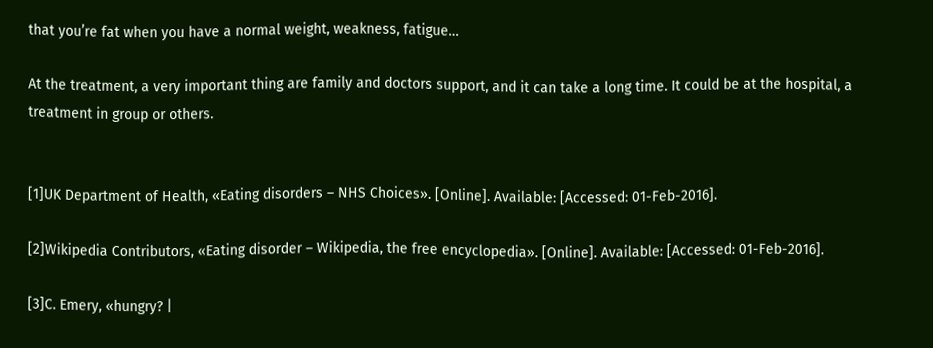that you’re fat when you have a normal weight, weakness, fatigue…

At the treatment, a very important thing are family and doctors support, and it can take a long time. It could be at the hospital, a treatment in group or others.


[1]UK Department of Health, «Eating disorders – NHS Choices». [Online]. Available: [Accessed: 01-Feb-2016].

[2]Wikipedia Contributors, «Eating disorder – Wikipedia, the free encyclopedia». [Online]. Available: [Accessed: 01-Feb-2016].

[3]C. Emery, «hungry? |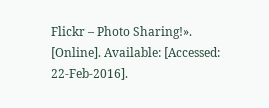Flickr – Photo Sharing!». [Online]. Available: [Accessed: 22-Feb-2016].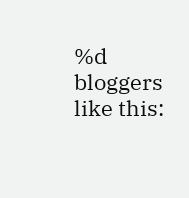%d bloggers like this: